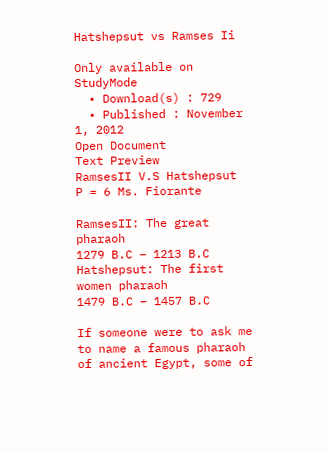Hatshepsut vs Ramses Ii

Only available on StudyMode
  • Download(s) : 729
  • Published : November 1, 2012
Open Document
Text Preview
RamsesII V.S Hatshepsut
P = 6 Ms. Fiorante

RamsesII: The great pharaoh
1279 B.C – 1213 B.C
Hatshepsut: The first women pharaoh
1479 B.C – 1457 B.C

If someone were to ask me to name a famous pharaoh of ancient Egypt, some of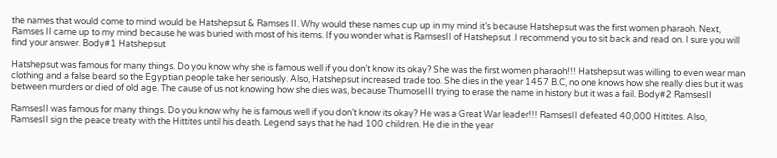the names that would come to mind would be Hatshepsut & Ramses II. Why would these names cup up in my mind it’s because Hatshepsut was the first women pharaoh. Next, Ramses II came up to my mind because he was buried with most of his items. If you wonder what is RamsesII of Hatshepsut .I recommend you to sit back and read on. I sure you will find your answer. Body#1 Hatshepsut

Hatshepsut was famous for many things. Do you know why she is famous well if you don’t know its okay? She was the first women pharaoh!!! Hatshepsut was willing to even wear man clothing and a false beard so the Egyptian people take her seriously. Also, Hatshepsut increased trade too. She dies in the year 1457 B.C, no one knows how she really dies but it was between murders or died of old age. The cause of us not knowing how she dies was, because ThumoseIII trying to erase the name in history but it was a fail. Body#2 RamsesII

RamsesII was famous for many things. Do you know why he is famous well if you don’t know its okay? He was a Great War leader!!! RamsesII defeated 40,000 Hittites. Also, RamsesII sign the peace treaty with the Hittites until his death. Legend says that he had 100 children. He die in the year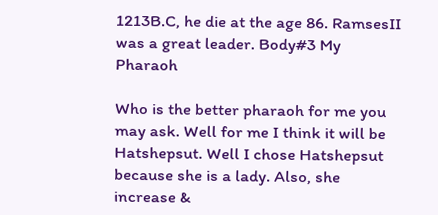1213B.C, he die at the age 86. RamsesII was a great leader. Body#3 My Pharaoh

Who is the better pharaoh for me you may ask. Well for me I think it will be Hatshepsut. Well I chose Hatshepsut because she is a lady. Also, she increase &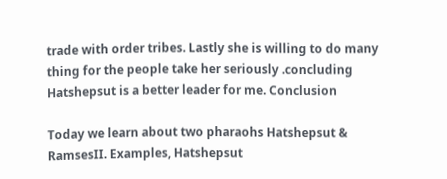trade with order tribes. Lastly she is willing to do many thing for the people take her seriously .concluding Hatshepsut is a better leader for me. Conclusion

Today we learn about two pharaohs Hatshepsut & RamsesII. Examples, Hatshepsut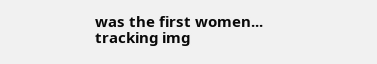was the first women...
tracking img